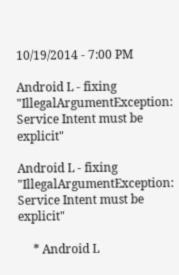10/19/2014 - 7:00 PM

Android L - fixing "IllegalArgumentException: Service Intent must be explicit"

Android L - fixing "IllegalArgumentException: Service Intent must be explicit"

     * Android L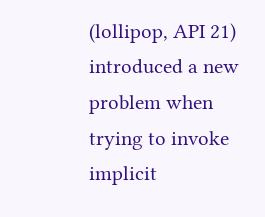(lollipop, API 21) introduced a new problem when trying to invoke implicit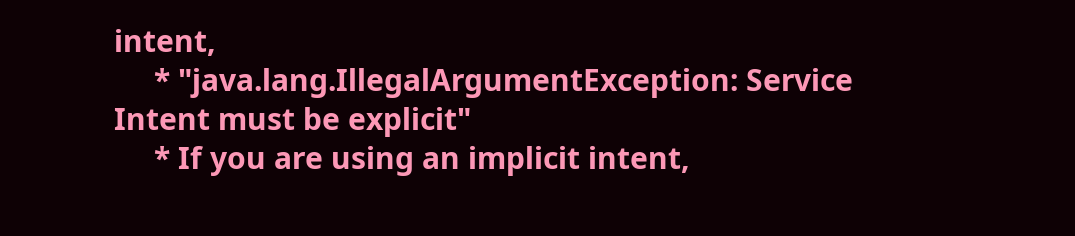intent,
     * "java.lang.IllegalArgumentException: Service Intent must be explicit"
     * If you are using an implicit intent,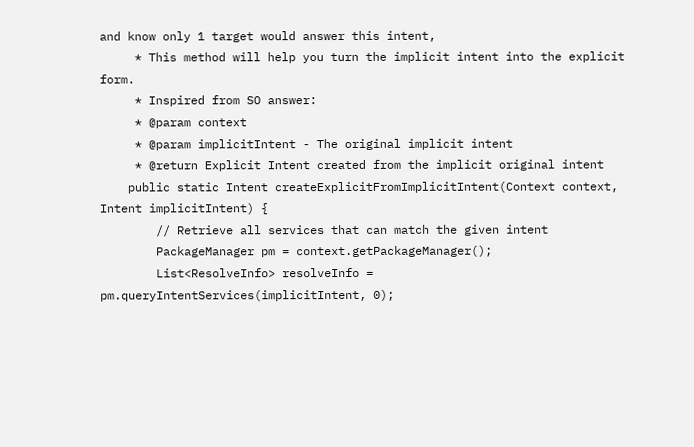and know only 1 target would answer this intent,
     * This method will help you turn the implicit intent into the explicit form.
     * Inspired from SO answer:
     * @param context
     * @param implicitIntent - The original implicit intent
     * @return Explicit Intent created from the implicit original intent
    public static Intent createExplicitFromImplicitIntent(Context context, Intent implicitIntent) {
        // Retrieve all services that can match the given intent
        PackageManager pm = context.getPackageManager();
        List<ResolveInfo> resolveInfo = pm.queryIntentServices(implicitIntent, 0);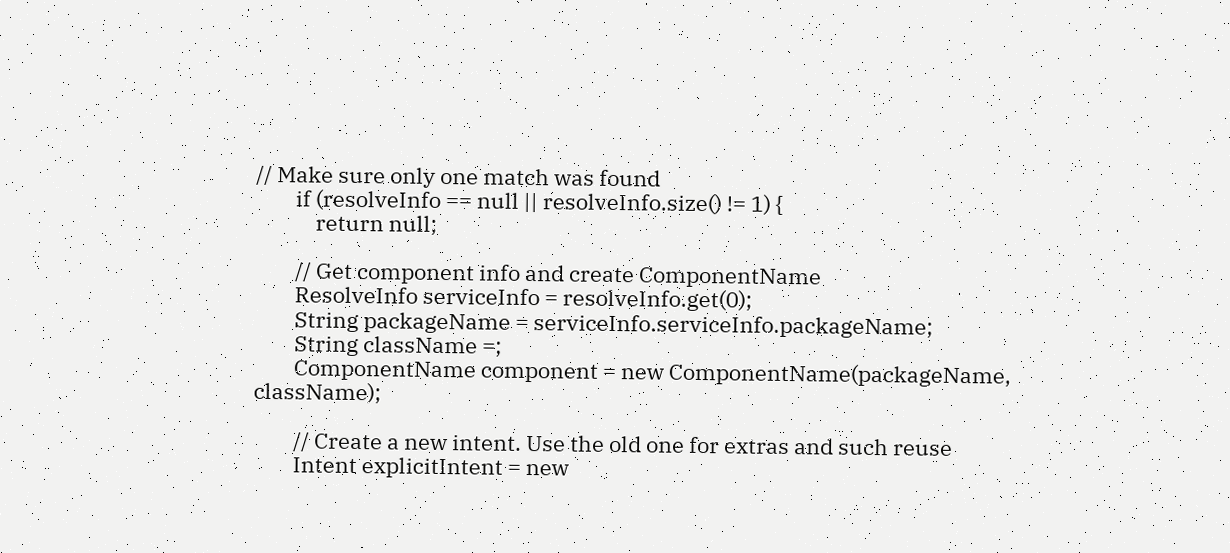// Make sure only one match was found
        if (resolveInfo == null || resolveInfo.size() != 1) {
            return null;

        // Get component info and create ComponentName
        ResolveInfo serviceInfo = resolveInfo.get(0);
        String packageName = serviceInfo.serviceInfo.packageName;
        String className =;
        ComponentName component = new ComponentName(packageName, className);

        // Create a new intent. Use the old one for extras and such reuse
        Intent explicitIntent = new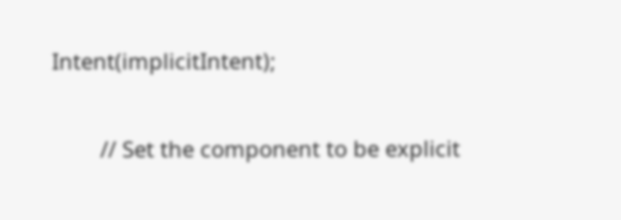Intent(implicitIntent);

        // Set the component to be explicit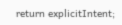return explicitIntent;